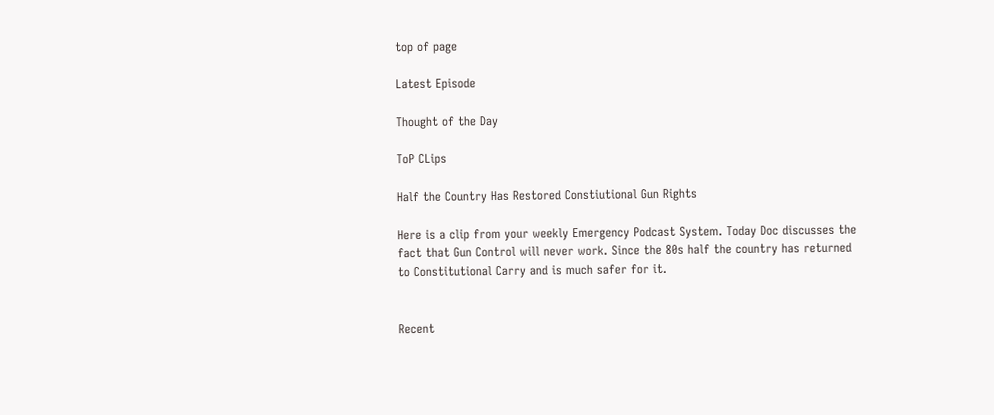top of page

Latest Episode

Thought of the Day

ToP CLips

Half the Country Has Restored Constiutional Gun Rights

Here is a clip from your weekly Emergency Podcast System. Today Doc discusses the fact that Gun Control will never work. Since the 80s half the country has returned to Constitutional Carry and is much safer for it.


Recent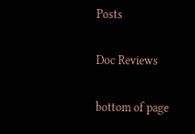Posts

Doc Reviews

bottom of page